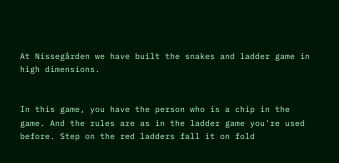At Nissegården we have built the snakes and ladder game in high dimensions.


In this game, you have the person who is a chip in the game. And the rules are as in the ladder game you're used before. Step on the red ladders fall it on fold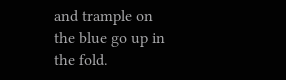and trample on the blue go up in the fold.